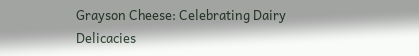Grayson Cheese: Celebrating Dairy Delicacies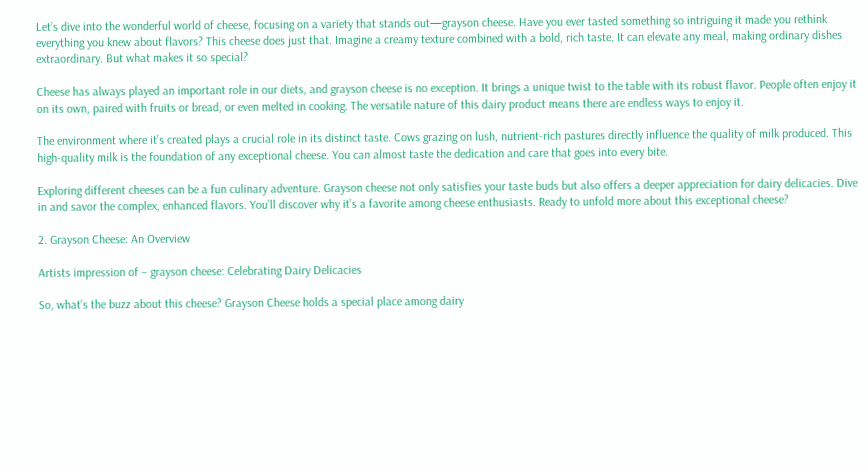Let’s dive into the wonderful world of cheese, focusing on a variety that stands out—grayson cheese. Have you ever tasted something so intriguing it made you rethink everything you knew about flavors? This cheese does just that. Imagine a creamy texture combined with a bold, rich taste. It can elevate any meal, making ordinary dishes extraordinary. But what makes it so special?

Cheese has always played an important role in our diets, and grayson cheese is no exception. It brings a unique twist to the table with its robust flavor. People often enjoy it on its own, paired with fruits or bread, or even melted in cooking. The versatile nature of this dairy product means there are endless ways to enjoy it.

The environment where it’s created plays a crucial role in its distinct taste. Cows grazing on lush, nutrient-rich pastures directly influence the quality of milk produced. This high-quality milk is the foundation of any exceptional cheese. You can almost taste the dedication and care that goes into every bite.

Exploring different cheeses can be a fun culinary adventure. Grayson cheese not only satisfies your taste buds but also offers a deeper appreciation for dairy delicacies. Dive in and savor the complex, enhanced flavors. You’ll discover why it’s a favorite among cheese enthusiasts. Ready to unfold more about this exceptional cheese?

2. Grayson Cheese: An Overview

Artists impression of – grayson cheese: Celebrating Dairy Delicacies

So, what’s the buzz about this cheese? Grayson Cheese holds a special place among dairy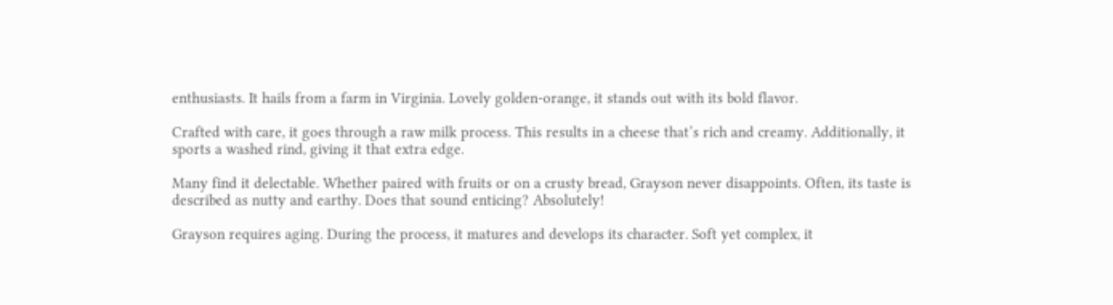enthusiasts. It hails from a farm in Virginia. Lovely golden-orange, it stands out with its bold flavor.

Crafted with care, it goes through a raw milk process. This results in a cheese that’s rich and creamy. Additionally, it sports a washed rind, giving it that extra edge.

Many find it delectable. Whether paired with fruits or on a crusty bread, Grayson never disappoints. Often, its taste is described as nutty and earthy. Does that sound enticing? Absolutely!

Grayson requires aging. During the process, it matures and develops its character. Soft yet complex, it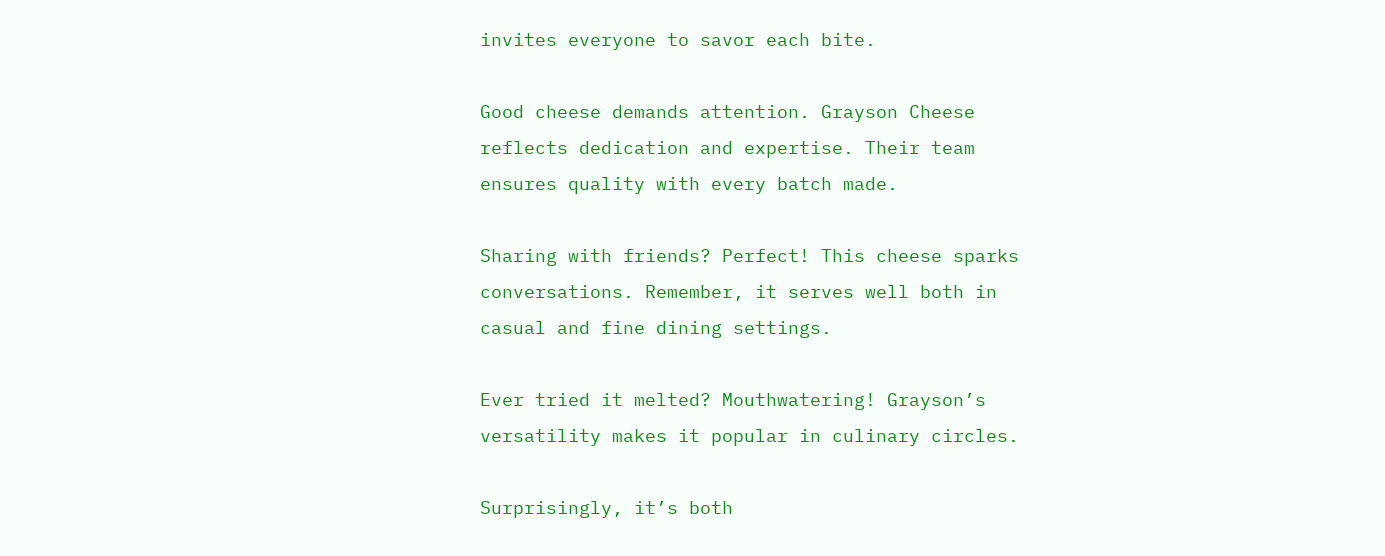invites everyone to savor each bite.

Good cheese demands attention. Grayson Cheese reflects dedication and expertise. Their team ensures quality with every batch made.

Sharing with friends? Perfect! This cheese sparks conversations. Remember, it serves well both in casual and fine dining settings.

Ever tried it melted? Mouthwatering! Grayson’s versatility makes it popular in culinary circles.

Surprisingly, it’s both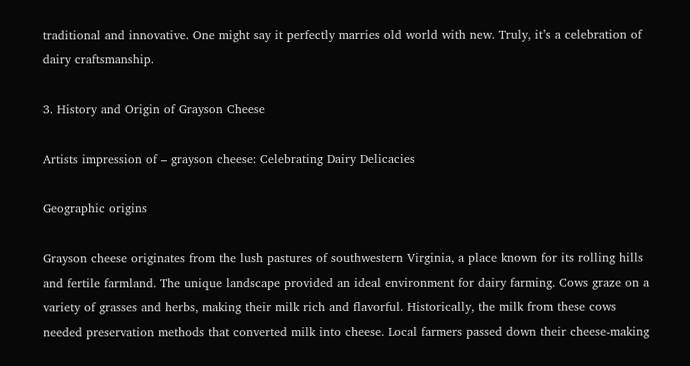traditional and innovative. One might say it perfectly marries old world with new. Truly, it’s a celebration of dairy craftsmanship.

3. History and Origin of Grayson Cheese

Artists impression of – grayson cheese: Celebrating Dairy Delicacies

Geographic origins

Grayson cheese originates from the lush pastures of southwestern Virginia, a place known for its rolling hills and fertile farmland. The unique landscape provided an ideal environment for dairy farming. Cows graze on a variety of grasses and herbs, making their milk rich and flavorful. Historically, the milk from these cows needed preservation methods that converted milk into cheese. Local farmers passed down their cheese-making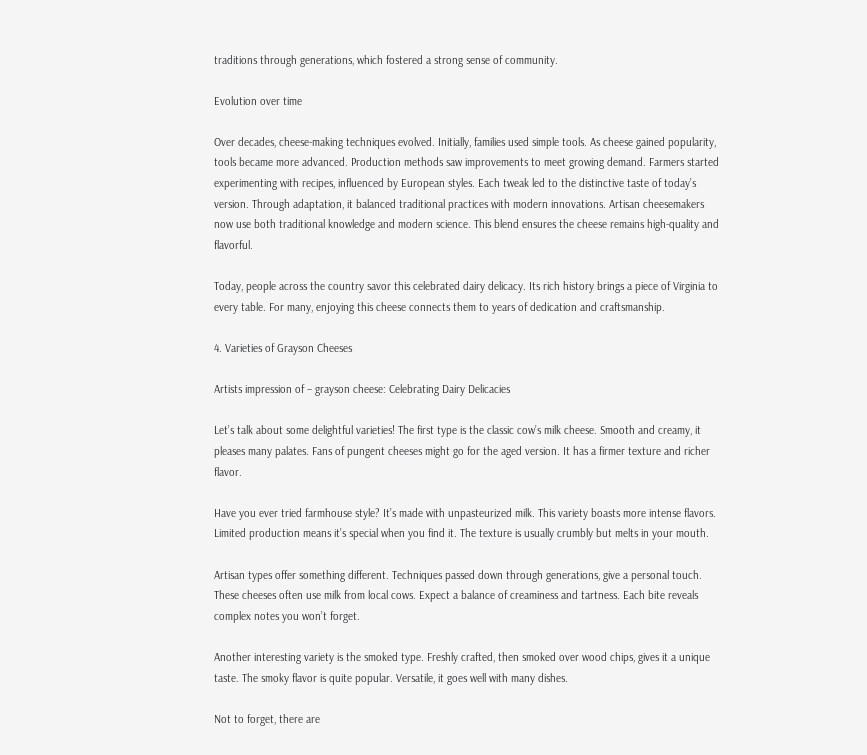traditions through generations, which fostered a strong sense of community.

Evolution over time

Over decades, cheese-making techniques evolved. Initially, families used simple tools. As cheese gained popularity, tools became more advanced. Production methods saw improvements to meet growing demand. Farmers started experimenting with recipes, influenced by European styles. Each tweak led to the distinctive taste of today’s version. Through adaptation, it balanced traditional practices with modern innovations. Artisan cheesemakers now use both traditional knowledge and modern science. This blend ensures the cheese remains high-quality and flavorful.

Today, people across the country savor this celebrated dairy delicacy. Its rich history brings a piece of Virginia to every table. For many, enjoying this cheese connects them to years of dedication and craftsmanship.

4. Varieties of Grayson Cheeses

Artists impression of – grayson cheese: Celebrating Dairy Delicacies

Let’s talk about some delightful varieties! The first type is the classic cow’s milk cheese. Smooth and creamy, it pleases many palates. Fans of pungent cheeses might go for the aged version. It has a firmer texture and richer flavor.

Have you ever tried farmhouse style? It’s made with unpasteurized milk. This variety boasts more intense flavors. Limited production means it’s special when you find it. The texture is usually crumbly but melts in your mouth.

Artisan types offer something different. Techniques passed down through generations, give a personal touch. These cheeses often use milk from local cows. Expect a balance of creaminess and tartness. Each bite reveals complex notes you won’t forget.

Another interesting variety is the smoked type. Freshly crafted, then smoked over wood chips, gives it a unique taste. The smoky flavor is quite popular. Versatile, it goes well with many dishes.

Not to forget, there are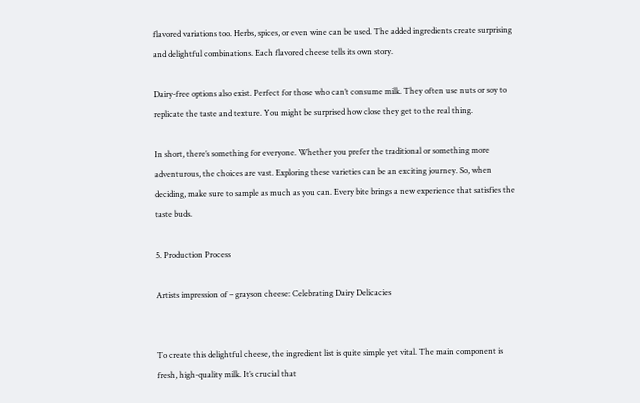flavored variations too. Herbs, spices, or even wine can be used. The added ingredients create surprising and delightful combinations. Each flavored cheese tells its own story.

Dairy-free options also exist. Perfect for those who can’t consume milk. They often use nuts or soy to replicate the taste and texture. You might be surprised how close they get to the real thing.

In short, there’s something for everyone. Whether you prefer the traditional or something more adventurous, the choices are vast. Exploring these varieties can be an exciting journey. So, when deciding, make sure to sample as much as you can. Every bite brings a new experience that satisfies the taste buds.

5. Production Process

Artists impression of – grayson cheese: Celebrating Dairy Delicacies


To create this delightful cheese, the ingredient list is quite simple yet vital. The main component is fresh, high-quality milk. It’s crucial that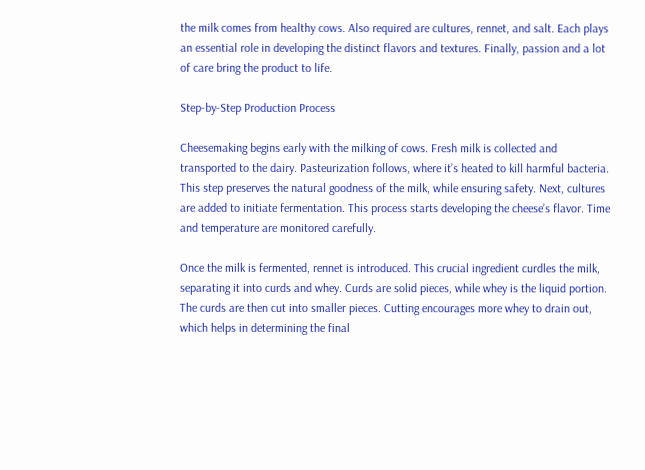the milk comes from healthy cows. Also required are cultures, rennet, and salt. Each plays an essential role in developing the distinct flavors and textures. Finally, passion and a lot of care bring the product to life.

Step-by-Step Production Process

Cheesemaking begins early with the milking of cows. Fresh milk is collected and transported to the dairy. Pasteurization follows, where it’s heated to kill harmful bacteria. This step preserves the natural goodness of the milk, while ensuring safety. Next, cultures are added to initiate fermentation. This process starts developing the cheese’s flavor. Time and temperature are monitored carefully.

Once the milk is fermented, rennet is introduced. This crucial ingredient curdles the milk, separating it into curds and whey. Curds are solid pieces, while whey is the liquid portion. The curds are then cut into smaller pieces. Cutting encourages more whey to drain out, which helps in determining the final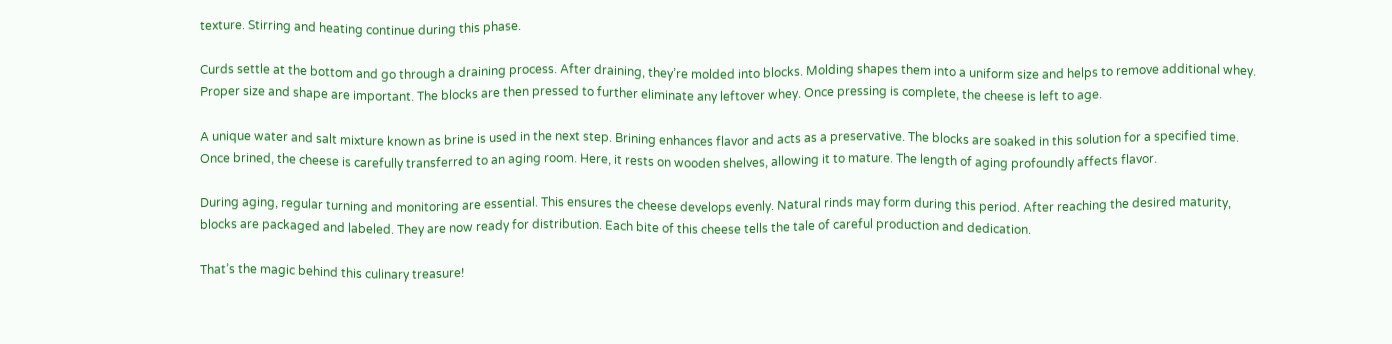texture. Stirring and heating continue during this phase.

Curds settle at the bottom and go through a draining process. After draining, they’re molded into blocks. Molding shapes them into a uniform size and helps to remove additional whey. Proper size and shape are important. The blocks are then pressed to further eliminate any leftover whey. Once pressing is complete, the cheese is left to age.

A unique water and salt mixture known as brine is used in the next step. Brining enhances flavor and acts as a preservative. The blocks are soaked in this solution for a specified time. Once brined, the cheese is carefully transferred to an aging room. Here, it rests on wooden shelves, allowing it to mature. The length of aging profoundly affects flavor.

During aging, regular turning and monitoring are essential. This ensures the cheese develops evenly. Natural rinds may form during this period. After reaching the desired maturity, blocks are packaged and labeled. They are now ready for distribution. Each bite of this cheese tells the tale of careful production and dedication.

That’s the magic behind this culinary treasure!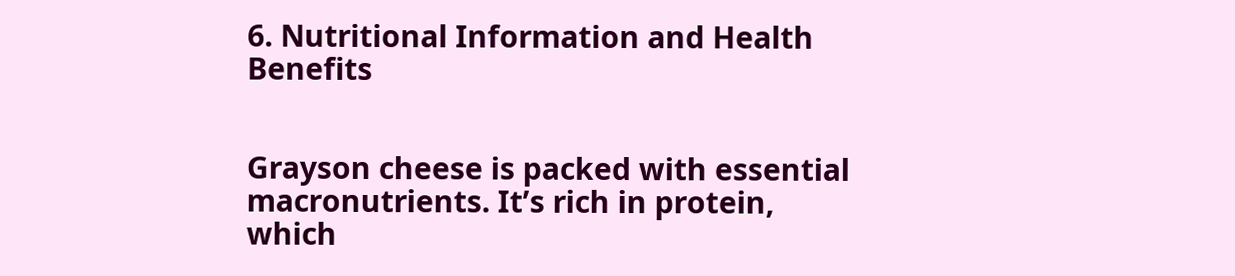6. Nutritional Information and Health Benefits


Grayson cheese is packed with essential macronutrients. It’s rich in protein, which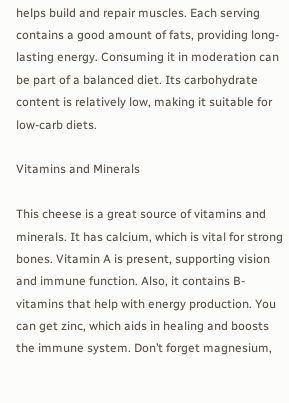helps build and repair muscles. Each serving contains a good amount of fats, providing long-lasting energy. Consuming it in moderation can be part of a balanced diet. Its carbohydrate content is relatively low, making it suitable for low-carb diets.

Vitamins and Minerals

This cheese is a great source of vitamins and minerals. It has calcium, which is vital for strong bones. Vitamin A is present, supporting vision and immune function. Also, it contains B-vitamins that help with energy production. You can get zinc, which aids in healing and boosts the immune system. Don’t forget magnesium,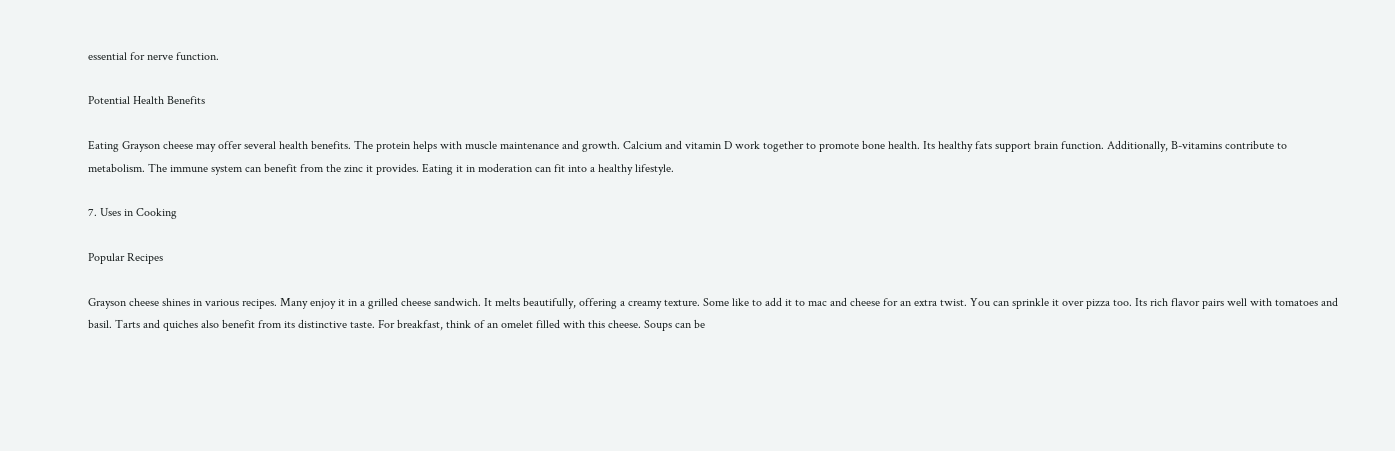essential for nerve function.

Potential Health Benefits

Eating Grayson cheese may offer several health benefits. The protein helps with muscle maintenance and growth. Calcium and vitamin D work together to promote bone health. Its healthy fats support brain function. Additionally, B-vitamins contribute to metabolism. The immune system can benefit from the zinc it provides. Eating it in moderation can fit into a healthy lifestyle.

7. Uses in Cooking

Popular Recipes

Grayson cheese shines in various recipes. Many enjoy it in a grilled cheese sandwich. It melts beautifully, offering a creamy texture. Some like to add it to mac and cheese for an extra twist. You can sprinkle it over pizza too. Its rich flavor pairs well with tomatoes and basil. Tarts and quiches also benefit from its distinctive taste. For breakfast, think of an omelet filled with this cheese. Soups can be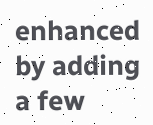enhanced by adding a few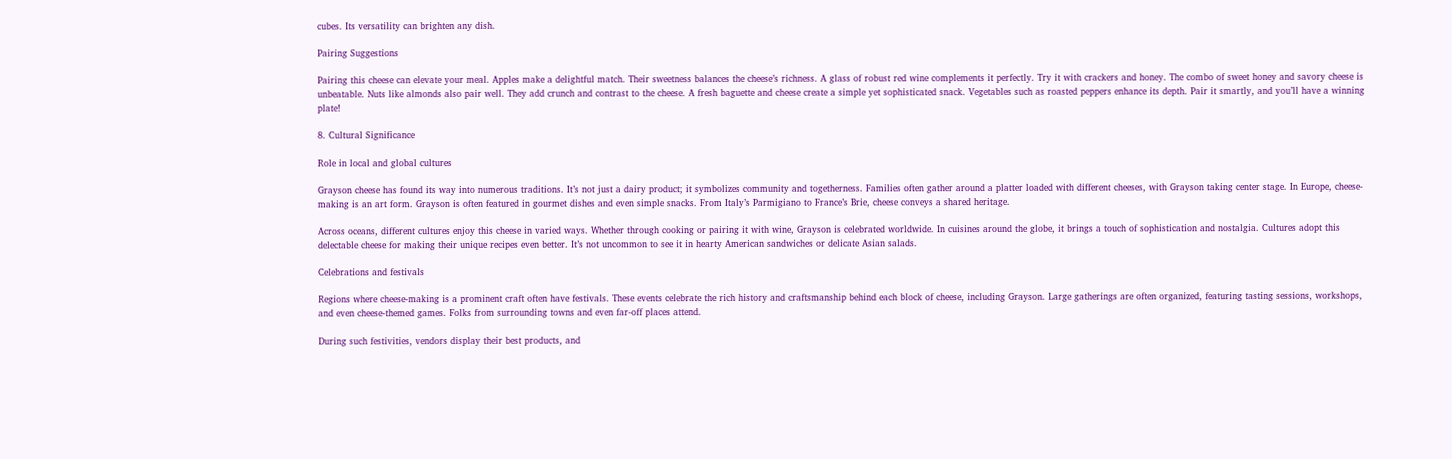cubes. Its versatility can brighten any dish.

Pairing Suggestions

Pairing this cheese can elevate your meal. Apples make a delightful match. Their sweetness balances the cheese’s richness. A glass of robust red wine complements it perfectly. Try it with crackers and honey. The combo of sweet honey and savory cheese is unbeatable. Nuts like almonds also pair well. They add crunch and contrast to the cheese. A fresh baguette and cheese create a simple yet sophisticated snack. Vegetables such as roasted peppers enhance its depth. Pair it smartly, and you’ll have a winning plate!

8. Cultural Significance

Role in local and global cultures

Grayson cheese has found its way into numerous traditions. It’s not just a dairy product; it symbolizes community and togetherness. Families often gather around a platter loaded with different cheeses, with Grayson taking center stage. In Europe, cheese-making is an art form. Grayson is often featured in gourmet dishes and even simple snacks. From Italy’s Parmigiano to France’s Brie, cheese conveys a shared heritage.

Across oceans, different cultures enjoy this cheese in varied ways. Whether through cooking or pairing it with wine, Grayson is celebrated worldwide. In cuisines around the globe, it brings a touch of sophistication and nostalgia. Cultures adopt this delectable cheese for making their unique recipes even better. It’s not uncommon to see it in hearty American sandwiches or delicate Asian salads.

Celebrations and festivals

Regions where cheese-making is a prominent craft often have festivals. These events celebrate the rich history and craftsmanship behind each block of cheese, including Grayson. Large gatherings are often organized, featuring tasting sessions, workshops, and even cheese-themed games. Folks from surrounding towns and even far-off places attend.

During such festivities, vendors display their best products, and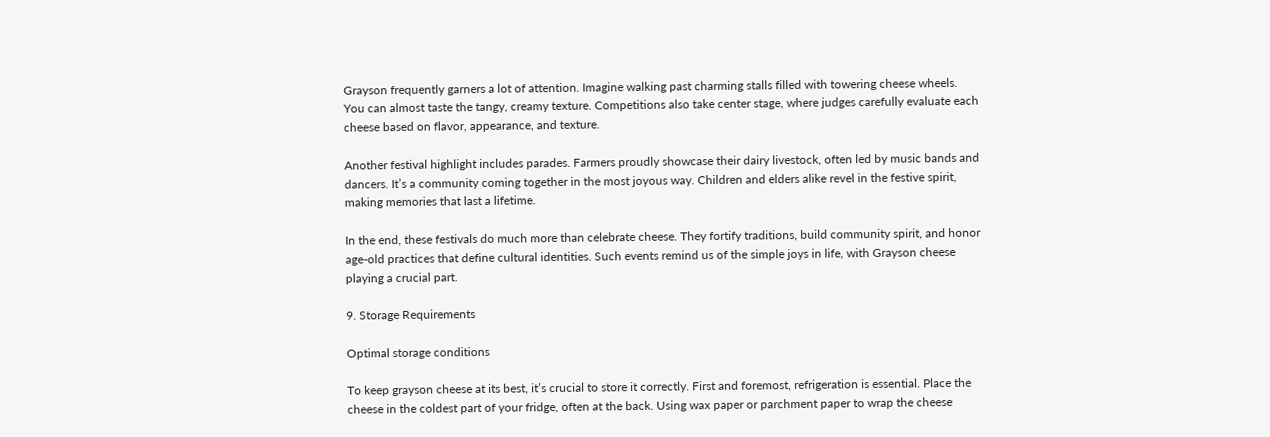Grayson frequently garners a lot of attention. Imagine walking past charming stalls filled with towering cheese wheels. You can almost taste the tangy, creamy texture. Competitions also take center stage, where judges carefully evaluate each cheese based on flavor, appearance, and texture.

Another festival highlight includes parades. Farmers proudly showcase their dairy livestock, often led by music bands and dancers. It’s a community coming together in the most joyous way. Children and elders alike revel in the festive spirit, making memories that last a lifetime.

In the end, these festivals do much more than celebrate cheese. They fortify traditions, build community spirit, and honor age-old practices that define cultural identities. Such events remind us of the simple joys in life, with Grayson cheese playing a crucial part.

9. Storage Requirements

Optimal storage conditions

To keep grayson cheese at its best, it’s crucial to store it correctly. First and foremost, refrigeration is essential. Place the cheese in the coldest part of your fridge, often at the back. Using wax paper or parchment paper to wrap the cheese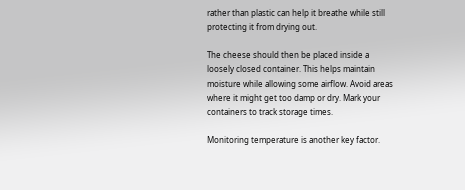rather than plastic can help it breathe while still protecting it from drying out.

The cheese should then be placed inside a loosely closed container. This helps maintain moisture while allowing some airflow. Avoid areas where it might get too damp or dry. Mark your containers to track storage times.

Monitoring temperature is another key factor.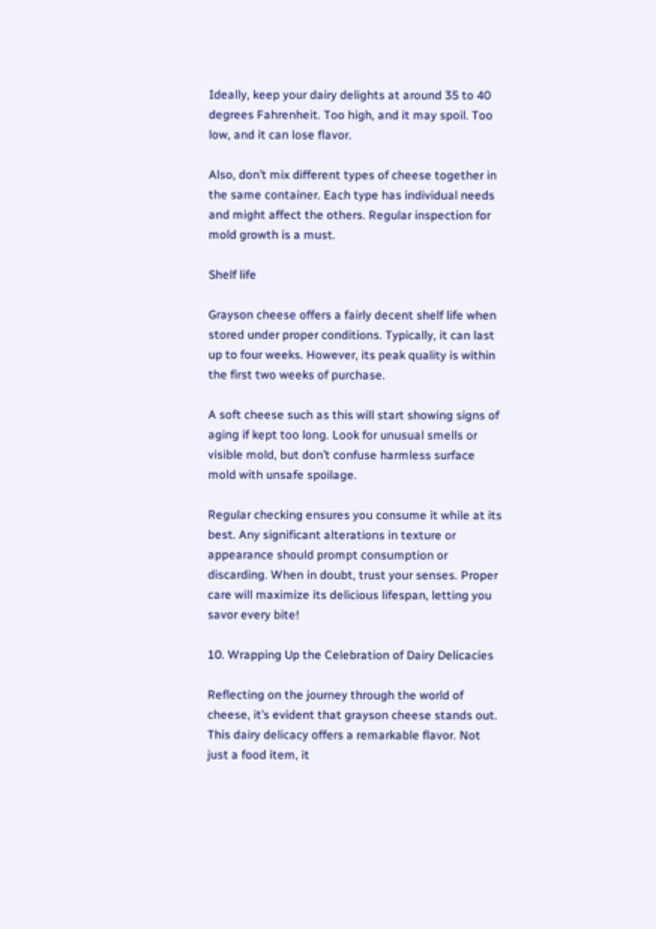Ideally, keep your dairy delights at around 35 to 40 degrees Fahrenheit. Too high, and it may spoil. Too low, and it can lose flavor.

Also, don’t mix different types of cheese together in the same container. Each type has individual needs and might affect the others. Regular inspection for mold growth is a must.

Shelf life

Grayson cheese offers a fairly decent shelf life when stored under proper conditions. Typically, it can last up to four weeks. However, its peak quality is within the first two weeks of purchase.

A soft cheese such as this will start showing signs of aging if kept too long. Look for unusual smells or visible mold, but don’t confuse harmless surface mold with unsafe spoilage.

Regular checking ensures you consume it while at its best. Any significant alterations in texture or appearance should prompt consumption or discarding. When in doubt, trust your senses. Proper care will maximize its delicious lifespan, letting you savor every bite!

10. Wrapping Up the Celebration of Dairy Delicacies

Reflecting on the journey through the world of cheese, it’s evident that grayson cheese stands out. This dairy delicacy offers a remarkable flavor. Not just a food item, it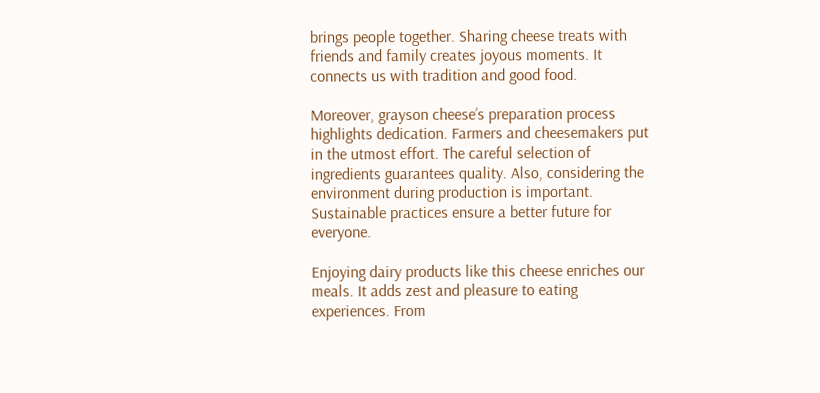brings people together. Sharing cheese treats with friends and family creates joyous moments. It connects us with tradition and good food.

Moreover, grayson cheese’s preparation process highlights dedication. Farmers and cheesemakers put in the utmost effort. The careful selection of ingredients guarantees quality. Also, considering the environment during production is important. Sustainable practices ensure a better future for everyone.

Enjoying dairy products like this cheese enriches our meals. It adds zest and pleasure to eating experiences. From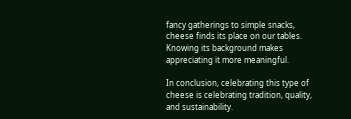fancy gatherings to simple snacks, cheese finds its place on our tables. Knowing its background makes appreciating it more meaningful.

In conclusion, celebrating this type of cheese is celebrating tradition, quality, and sustainability.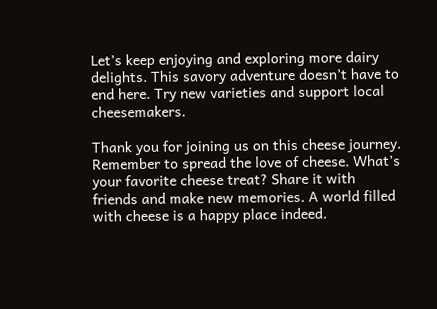Let’s keep enjoying and exploring more dairy delights. This savory adventure doesn’t have to end here. Try new varieties and support local cheesemakers.

Thank you for joining us on this cheese journey. Remember to spread the love of cheese. What’s your favorite cheese treat? Share it with friends and make new memories. A world filled with cheese is a happy place indeed.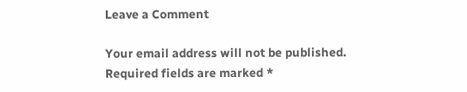Leave a Comment

Your email address will not be published. Required fields are marked *